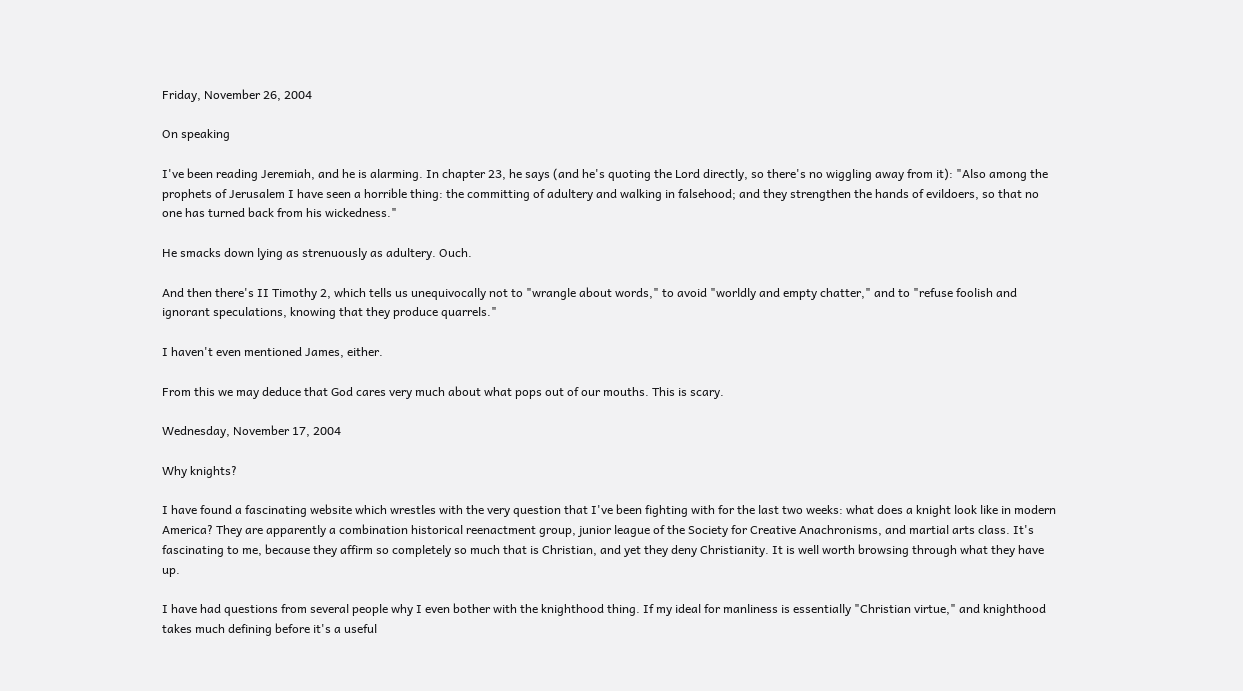Friday, November 26, 2004

On speaking

I've been reading Jeremiah, and he is alarming. In chapter 23, he says (and he's quoting the Lord directly, so there's no wiggling away from it): "Also among the prophets of Jerusalem I have seen a horrible thing: the committing of adultery and walking in falsehood; and they strengthen the hands of evildoers, so that no one has turned back from his wickedness."

He smacks down lying as strenuously as adultery. Ouch.

And then there's II Timothy 2, which tells us unequivocally not to "wrangle about words," to avoid "worldly and empty chatter," and to "refuse foolish and ignorant speculations, knowing that they produce quarrels."

I haven't even mentioned James, either.

From this we may deduce that God cares very much about what pops out of our mouths. This is scary.

Wednesday, November 17, 2004

Why knights?

I have found a fascinating website which wrestles with the very question that I've been fighting with for the last two weeks: what does a knight look like in modern America? They are apparently a combination historical reenactment group, junior league of the Society for Creative Anachronisms, and martial arts class. It's fascinating to me, because they affirm so completely so much that is Christian, and yet they deny Christianity. It is well worth browsing through what they have up.

I have had questions from several people why I even bother with the knighthood thing. If my ideal for manliness is essentially "Christian virtue," and knighthood takes much defining before it's a useful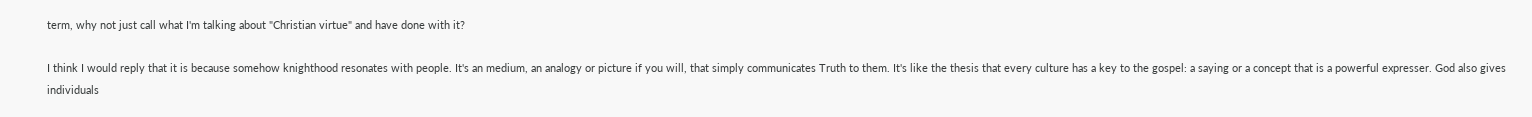term, why not just call what I'm talking about "Christian virtue" and have done with it?

I think I would reply that it is because somehow knighthood resonates with people. It's an medium, an analogy or picture if you will, that simply communicates Truth to them. It's like the thesis that every culture has a key to the gospel: a saying or a concept that is a powerful expresser. God also gives individuals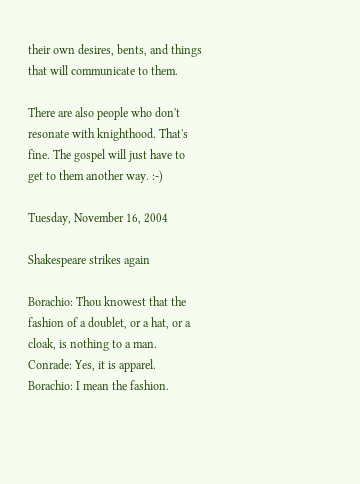their own desires, bents, and things that will communicate to them.

There are also people who don't resonate with knighthood. That's fine. The gospel will just have to get to them another way. :-)

Tuesday, November 16, 2004

Shakespeare strikes again

Borachio: Thou knowest that the fashion of a doublet, or a hat, or a cloak, is nothing to a man.
Conrade: Yes, it is apparel.
Borachio: I mean the fashion.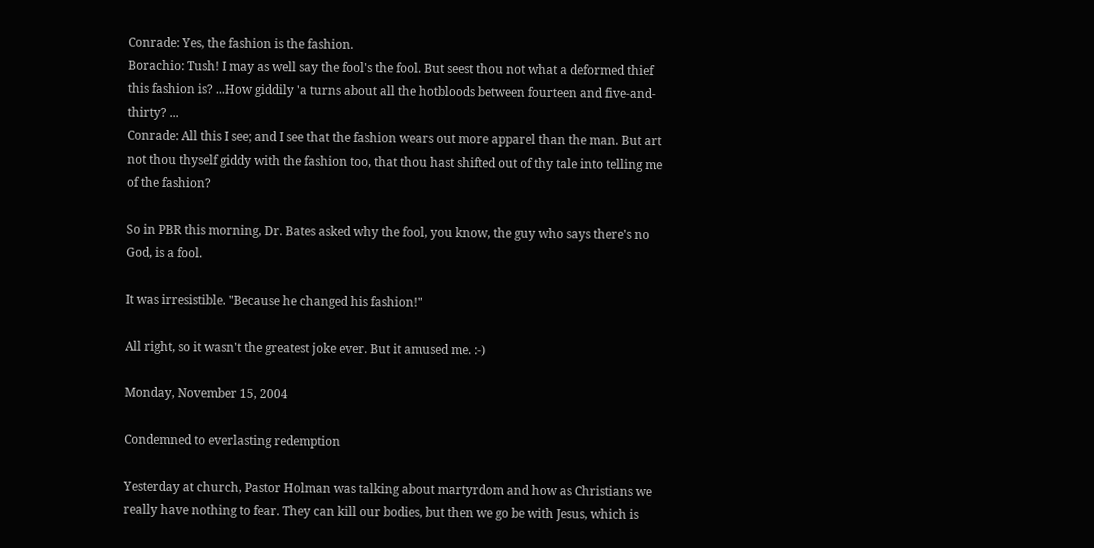Conrade: Yes, the fashion is the fashion.
Borachio: Tush! I may as well say the fool's the fool. But seest thou not what a deformed thief this fashion is? ...How giddily 'a turns about all the hotbloods between fourteen and five-and-thirty? ...
Conrade: All this I see; and I see that the fashion wears out more apparel than the man. But art not thou thyself giddy with the fashion too, that thou hast shifted out of thy tale into telling me of the fashion?

So in PBR this morning, Dr. Bates asked why the fool, you know, the guy who says there's no God, is a fool.

It was irresistible. "Because he changed his fashion!"

All right, so it wasn't the greatest joke ever. But it amused me. :-)

Monday, November 15, 2004

Condemned to everlasting redemption

Yesterday at church, Pastor Holman was talking about martyrdom and how as Christians we really have nothing to fear. They can kill our bodies, but then we go be with Jesus, which is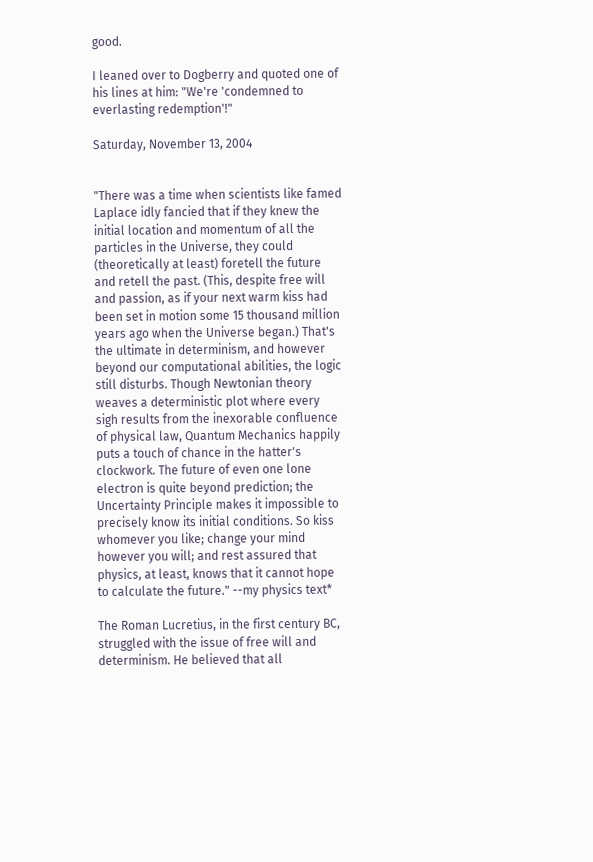good.

I leaned over to Dogberry and quoted one of his lines at him: "We're 'condemned to everlasting redemption'!"

Saturday, November 13, 2004


"There was a time when scientists like famed Laplace idly fancied that if they knew the initial location and momentum of all the particles in the Universe, they could (theoretically at least) foretell the future and retell the past. (This, despite free will and passion, as if your next warm kiss had been set in motion some 15 thousand million years ago when the Universe began.) That's the ultimate in determinism, and however beyond our computational abilities, the logic still disturbs. Though Newtonian theory weaves a deterministic plot where every sigh results from the inexorable confluence of physical law, Quantum Mechanics happily puts a touch of chance in the hatter's clockwork. The future of even one lone electron is quite beyond prediction; the Uncertainty Principle makes it impossible to precisely know its initial conditions. So kiss whomever you like; change your mind however you will; and rest assured that physics, at least, knows that it cannot hope to calculate the future." --my physics text*

The Roman Lucretius, in the first century BC, struggled with the issue of free will and determinism. He believed that all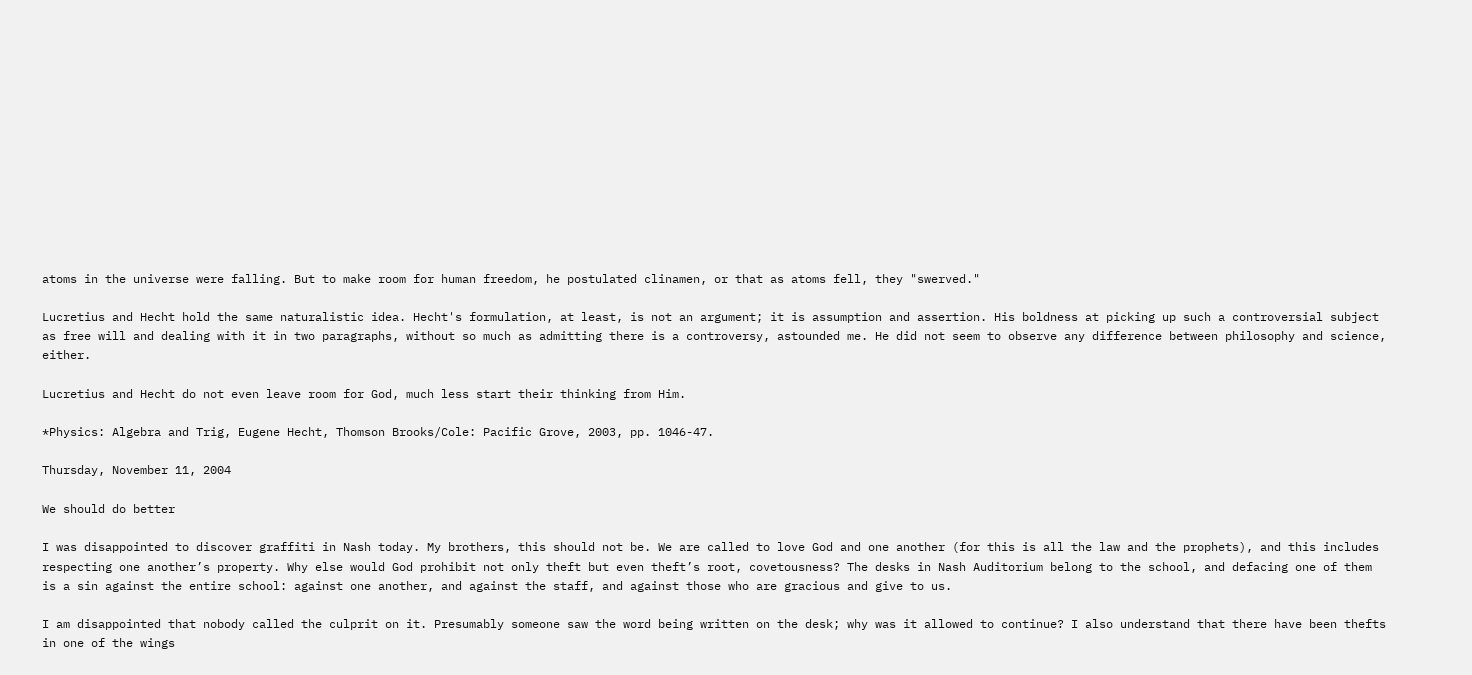atoms in the universe were falling. But to make room for human freedom, he postulated clinamen, or that as atoms fell, they "swerved."

Lucretius and Hecht hold the same naturalistic idea. Hecht's formulation, at least, is not an argument; it is assumption and assertion. His boldness at picking up such a controversial subject as free will and dealing with it in two paragraphs, without so much as admitting there is a controversy, astounded me. He did not seem to observe any difference between philosophy and science, either.

Lucretius and Hecht do not even leave room for God, much less start their thinking from Him.

*Physics: Algebra and Trig, Eugene Hecht, Thomson Brooks/Cole: Pacific Grove, 2003, pp. 1046-47.

Thursday, November 11, 2004

We should do better

I was disappointed to discover graffiti in Nash today. My brothers, this should not be. We are called to love God and one another (for this is all the law and the prophets), and this includes respecting one another’s property. Why else would God prohibit not only theft but even theft’s root, covetousness? The desks in Nash Auditorium belong to the school, and defacing one of them is a sin against the entire school: against one another, and against the staff, and against those who are gracious and give to us.

I am disappointed that nobody called the culprit on it. Presumably someone saw the word being written on the desk; why was it allowed to continue? I also understand that there have been thefts in one of the wings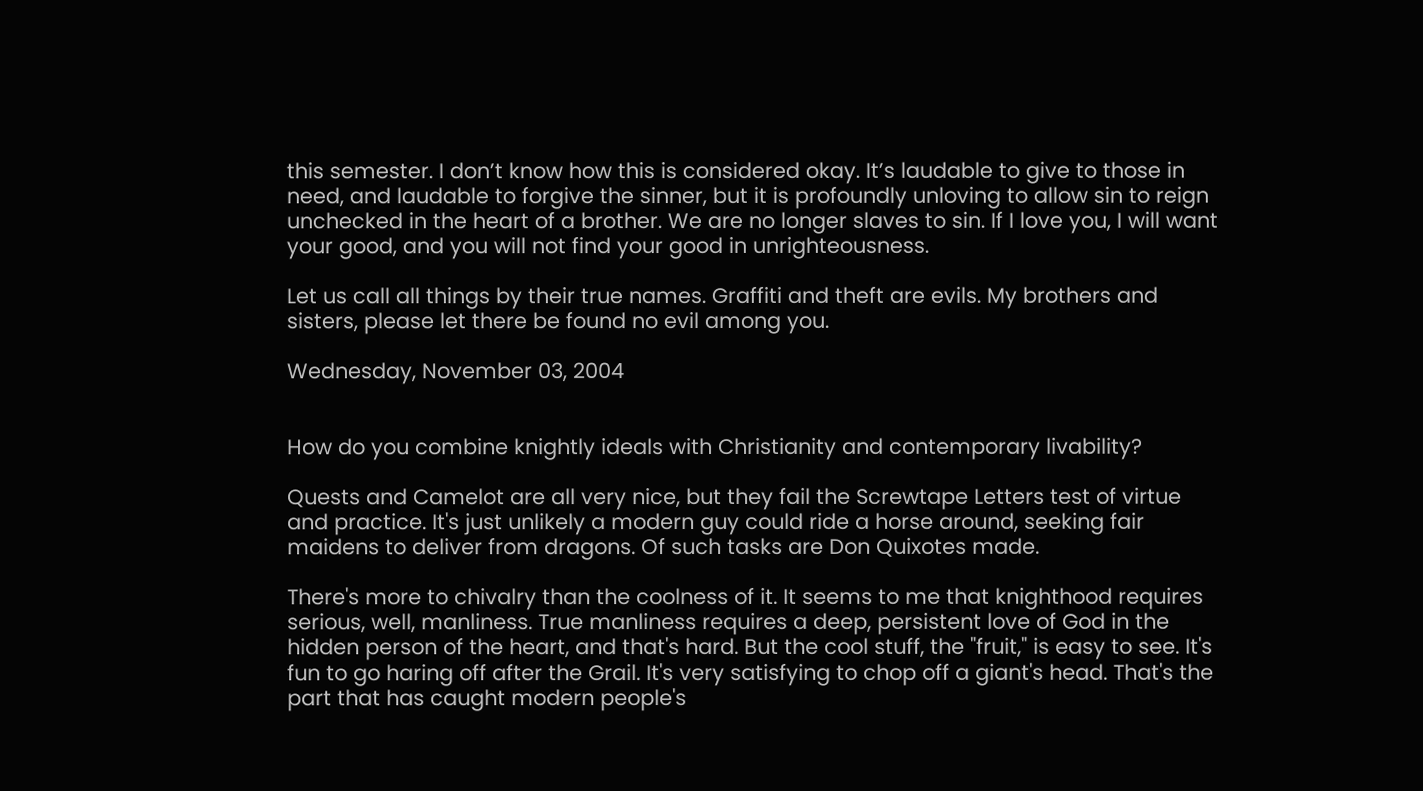this semester. I don’t know how this is considered okay. It’s laudable to give to those in need, and laudable to forgive the sinner, but it is profoundly unloving to allow sin to reign unchecked in the heart of a brother. We are no longer slaves to sin. If I love you, I will want your good, and you will not find your good in unrighteousness.

Let us call all things by their true names. Graffiti and theft are evils. My brothers and sisters, please let there be found no evil among you.

Wednesday, November 03, 2004


How do you combine knightly ideals with Christianity and contemporary livability?

Quests and Camelot are all very nice, but they fail the Screwtape Letters test of virtue and practice. It's just unlikely a modern guy could ride a horse around, seeking fair maidens to deliver from dragons. Of such tasks are Don Quixotes made.

There's more to chivalry than the coolness of it. It seems to me that knighthood requires serious, well, manliness. True manliness requires a deep, persistent love of God in the hidden person of the heart, and that's hard. But the cool stuff, the "fruit," is easy to see. It's fun to go haring off after the Grail. It's very satisfying to chop off a giant's head. That's the part that has caught modern people's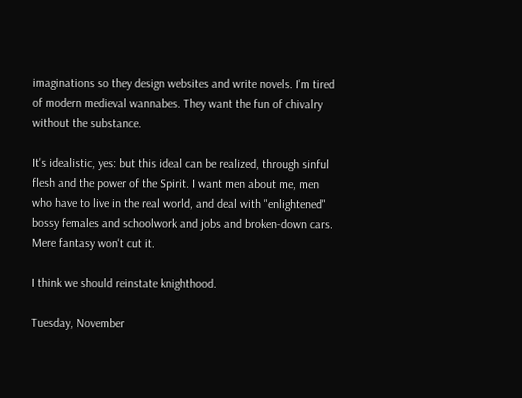imaginations so they design websites and write novels. I'm tired of modern medieval wannabes. They want the fun of chivalry without the substance.

It's idealistic, yes: but this ideal can be realized, through sinful flesh and the power of the Spirit. I want men about me, men who have to live in the real world, and deal with "enlightened" bossy females and schoolwork and jobs and broken-down cars. Mere fantasy won't cut it.

I think we should reinstate knighthood.

Tuesday, November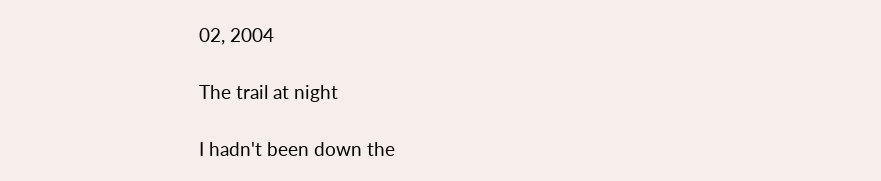02, 2004

The trail at night

I hadn't been down the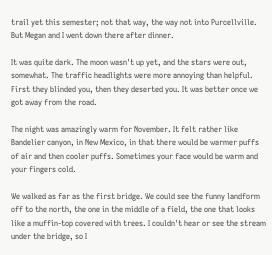trail yet this semester; not that way, the way not into Purcellville. But Megan and I went down there after dinner.

It was quite dark. The moon wasn't up yet, and the stars were out, somewhat. The traffic headlights were more annoying than helpful. First they blinded you, then they deserted you. It was better once we got away from the road.

The night was amazingly warm for November. It felt rather like Bandelier canyon, in New Mexico, in that there would be warmer puffs of air and then cooler puffs. Sometimes your face would be warm and your fingers cold.

We walked as far as the first bridge. We could see the funny landform off to the north, the one in the middle of a field, the one that looks like a muffin-top covered with trees. I couldn't hear or see the stream under the bridge, so I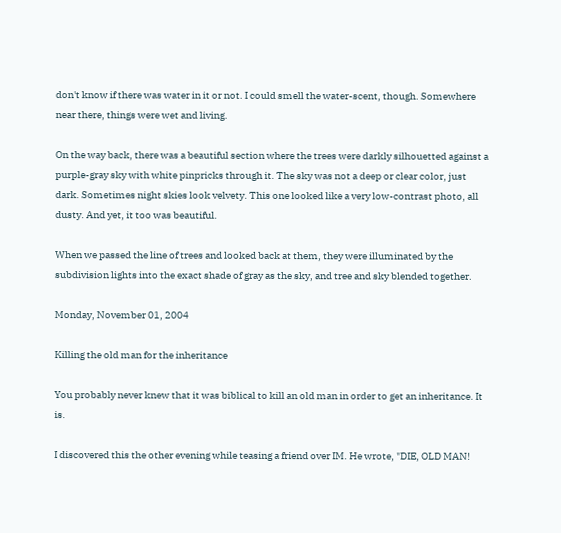don't know if there was water in it or not. I could smell the water-scent, though. Somewhere near there, things were wet and living.

On the way back, there was a beautiful section where the trees were darkly silhouetted against a purple-gray sky with white pinpricks through it. The sky was not a deep or clear color, just dark. Sometimes night skies look velvety. This one looked like a very low-contrast photo, all dusty. And yet, it too was beautiful.

When we passed the line of trees and looked back at them, they were illuminated by the subdivision lights into the exact shade of gray as the sky, and tree and sky blended together.

Monday, November 01, 2004

Killing the old man for the inheritance

You probably never knew that it was biblical to kill an old man in order to get an inheritance. It is.

I discovered this the other evening while teasing a friend over IM. He wrote, "DIE, OLD MAN!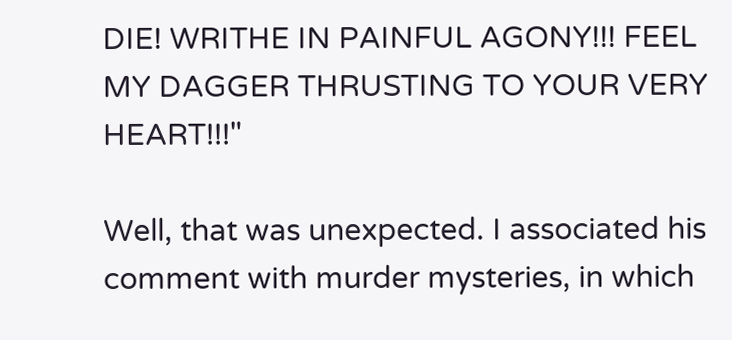DIE! WRITHE IN PAINFUL AGONY!!! FEEL MY DAGGER THRUSTING TO YOUR VERY HEART!!!"

Well, that was unexpected. I associated his comment with murder mysteries, in which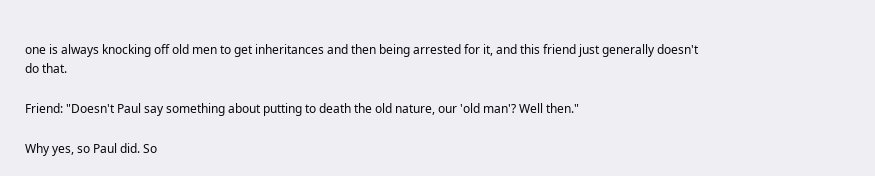one is always knocking off old men to get inheritances and then being arrested for it, and this friend just generally doesn't do that.

Friend: "Doesn't Paul say something about putting to death the old nature, our 'old man'? Well then."

Why yes, so Paul did. So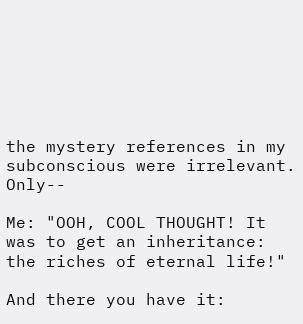the mystery references in my subconscious were irrelevant. Only--

Me: "OOH, COOL THOUGHT! It was to get an inheritance: the riches of eternal life!"

And there you have it: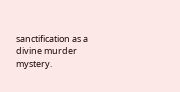sanctification as a divine murder mystery.